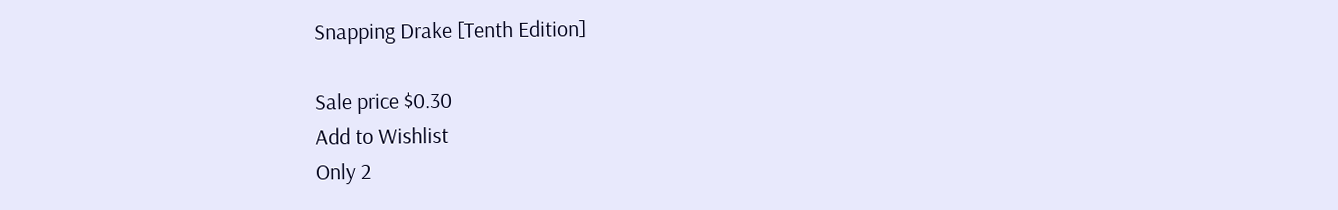Snapping Drake [Tenth Edition]

Sale price $0.30
Add to Wishlist
Only 2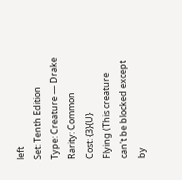left
Set: Tenth Edition
Type: Creature — Drake
Rarity: Common
Cost: {3}{U}
Flying (This creature can't be blocked except by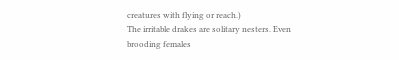creatures with flying or reach.)
The irritable drakes are solitary nesters. Even brooding females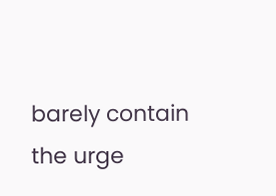barely contain the urge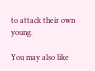to attack their own young.

You may also like